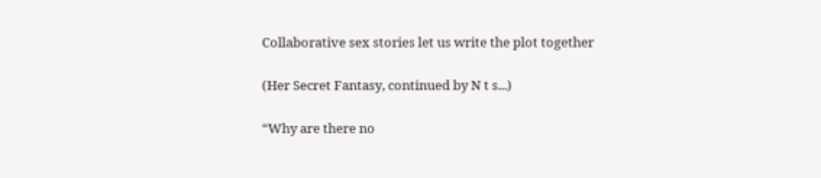Collaborative sex stories let us write the plot together

(Her Secret Fantasy, continued by N t s...)

“Why are there no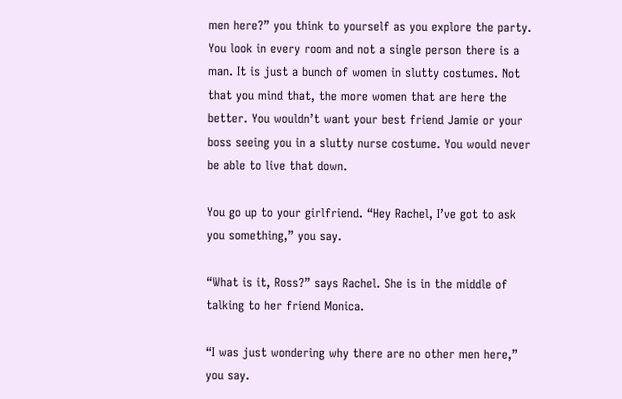men here?” you think to yourself as you explore the party. You look in every room and not a single person there is a man. It is just a bunch of women in slutty costumes. Not that you mind that, the more women that are here the better. You wouldn’t want your best friend Jamie or your boss seeing you in a slutty nurse costume. You would never be able to live that down.

You go up to your girlfriend. “Hey Rachel, I’ve got to ask you something,” you say.

“What is it, Ross?” says Rachel. She is in the middle of talking to her friend Monica.

“I was just wondering why there are no other men here,” you say.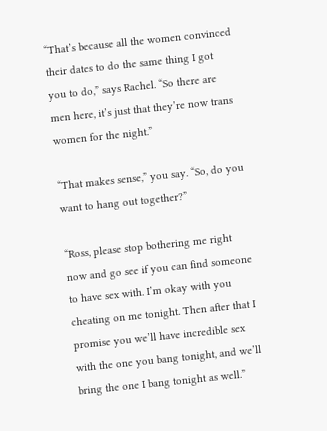“That’s because all the women convinced their dates to do the same thing I got you to do,” says Rachel. “So there are men here, it’s just that they’re now trans women for the night.”

“That makes sense,” you say. “So, do you want to hang out together?”

“Ross, please stop bothering me right now and go see if you can find someone to have sex with. I’m okay with you cheating on me tonight. Then after that I promise you we’ll have incredible sex with the one you bang tonight, and we’ll bring the one I bang tonight as well.”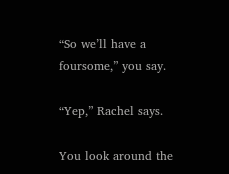“So we’ll have a foursome,” you say.

“Yep,” Rachel says.

You look around the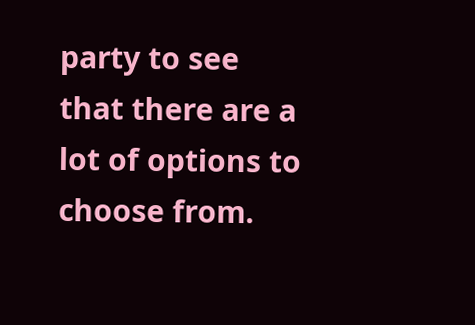party to see that there are a lot of options to choose from.